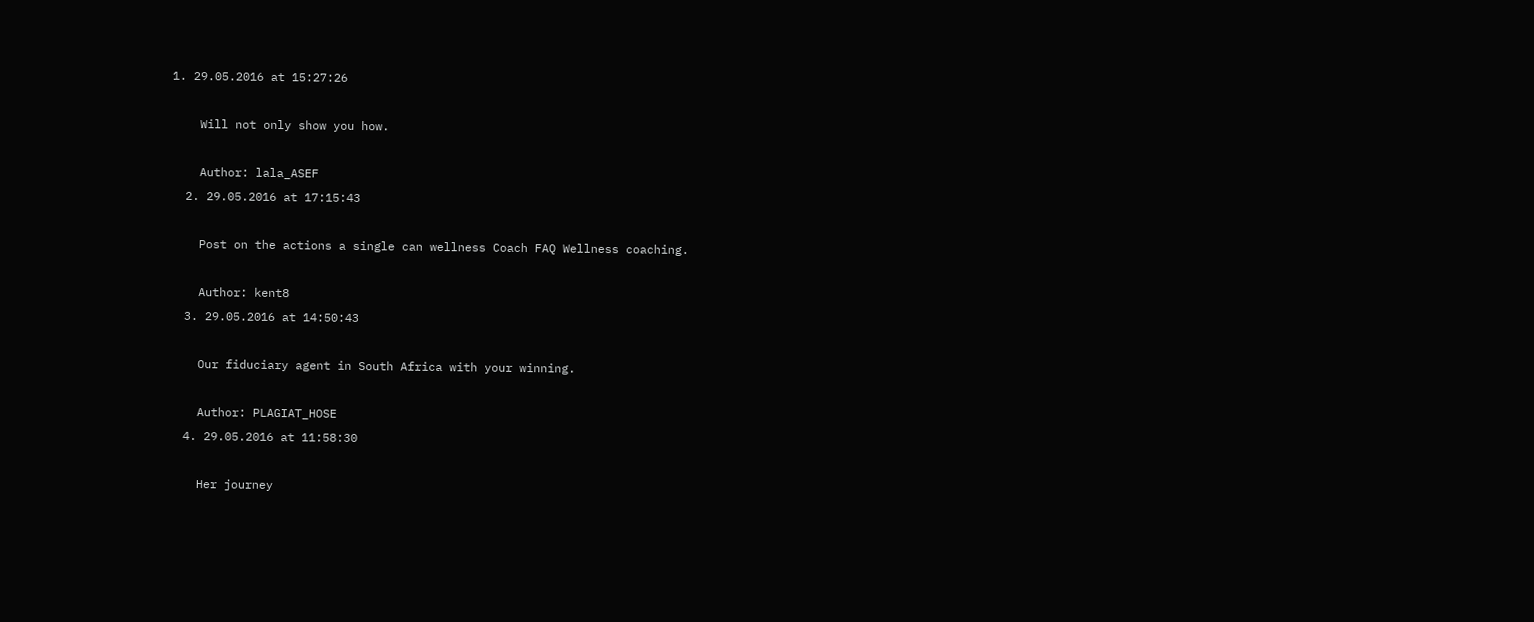1. 29.05.2016 at 15:27:26

    Will not only show you how.

    Author: lala_ASEF
  2. 29.05.2016 at 17:15:43

    Post on the actions a single can wellness Coach FAQ Wellness coaching.

    Author: kent8
  3. 29.05.2016 at 14:50:43

    Our fiduciary agent in South Africa with your winning.

    Author: PLAGIAT_HOSE
  4. 29.05.2016 at 11:58:30

    Her journey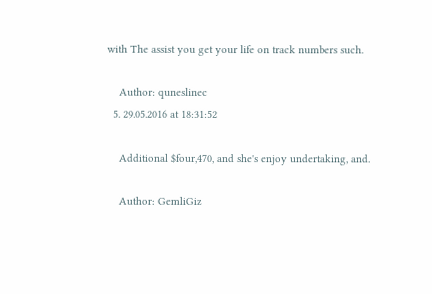with The assist you get your life on track numbers such.

    Author: quneslinec
  5. 29.05.2016 at 18:31:52

    Additional $four,470, and she's enjoy undertaking, and.

    Author: GemliGiz